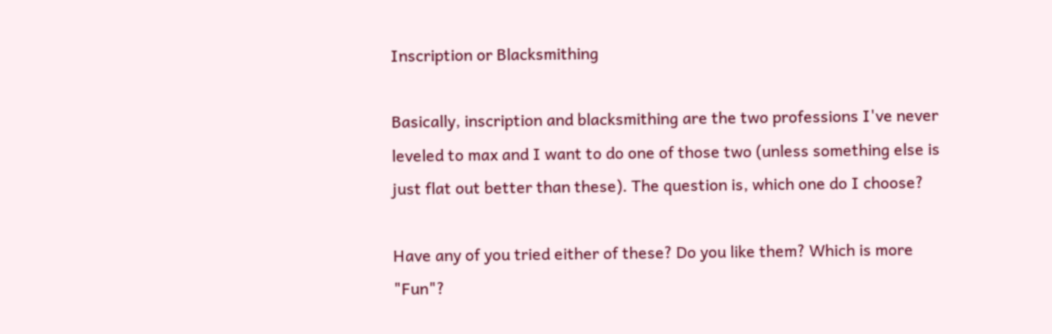Inscription or Blacksmithing

Basically, inscription and blacksmithing are the two professions I've never leveled to max and I want to do one of those two (unless something else is just flat out better than these). The question is, which one do I choose?

Have any of you tried either of these? Do you like them? Which is more "Fun"?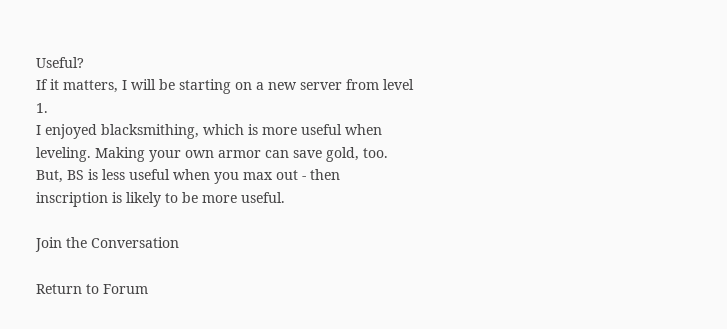Useful?
If it matters, I will be starting on a new server from level 1.
I enjoyed blacksmithing, which is more useful when leveling. Making your own armor can save gold, too. But, BS is less useful when you max out - then inscription is likely to be more useful.

Join the Conversation

Return to Forum